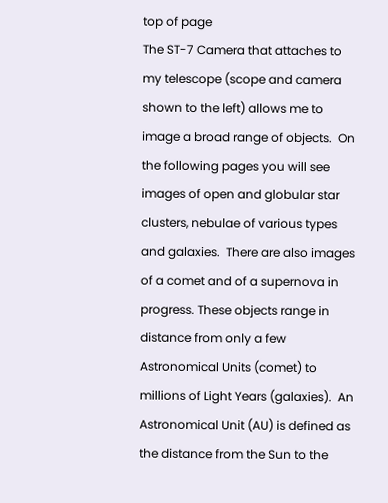top of page
The ST-7 Camera that attaches to my telescope (scope and camera shown to the left) allows me to image a broad range of objects.  On the following pages you will see images of open and globular star clusters, nebulae of various types and galaxies.  There are also images of a comet and of a supernova in progress. These objects range in distance from only a few Astronomical Units (comet) to millions of Light Years (galaxies).  An Astronomical Unit (AU) is defined as the distance from the Sun to the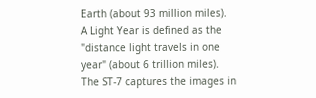Earth (about 93 million miles).  A Light Year is defined as the "distance light travels in one year" (about 6 trillion miles).
The ST-7 captures the images in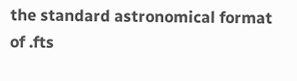the standard astronomical format of .fts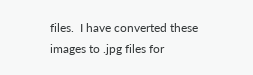files.  I have converted these images to .jpg files for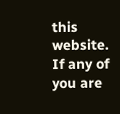this website.  If any of you are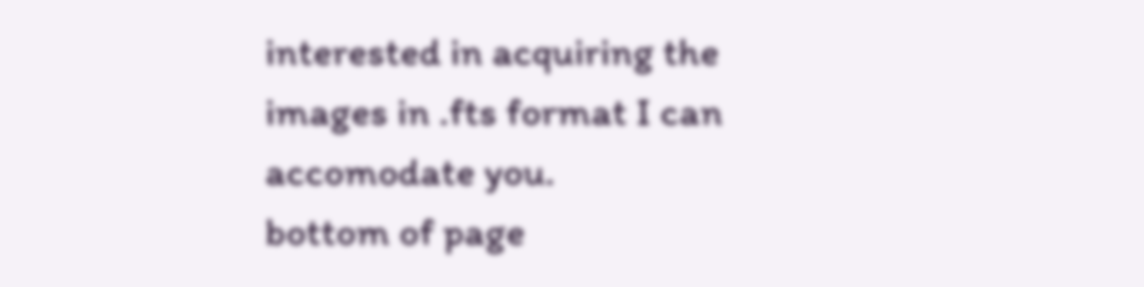interested in acquiring the images in .fts format I can accomodate you.
bottom of page